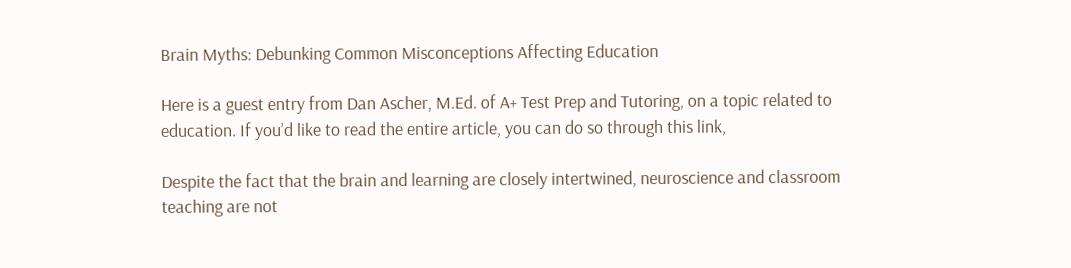Brain Myths: Debunking Common Misconceptions Affecting Education

Here is a guest entry from Dan Ascher, M.Ed. of A+ Test Prep and Tutoring, on a topic related to education. If you’d like to read the entire article, you can do so through this link,

Despite the fact that the brain and learning are closely intertwined, neuroscience and classroom teaching are not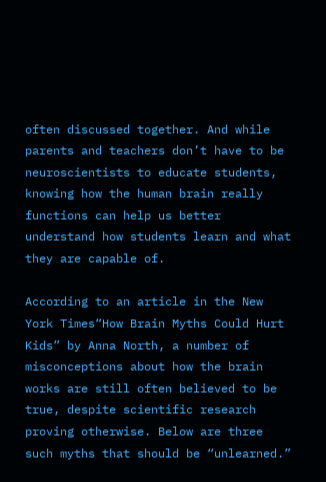often discussed together. And while parents and teachers don’t have to be neuroscientists to educate students, knowing how the human brain really functions can help us better understand how students learn and what they are capable of.

According to an article in the New York Times“How Brain Myths Could Hurt Kids” by Anna North, a number of misconceptions about how the brain works are still often believed to be true, despite scientific research proving otherwise. Below are three such myths that should be “unlearned.”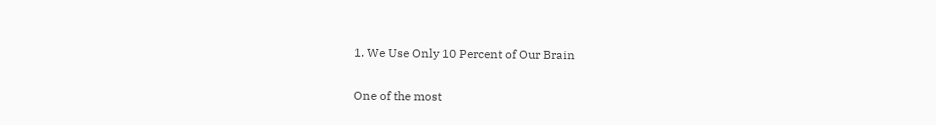1. We Use Only 10 Percent of Our Brain

One of the most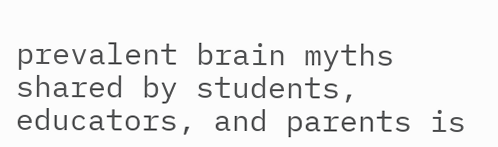prevalent brain myths shared by students, educators, and parents is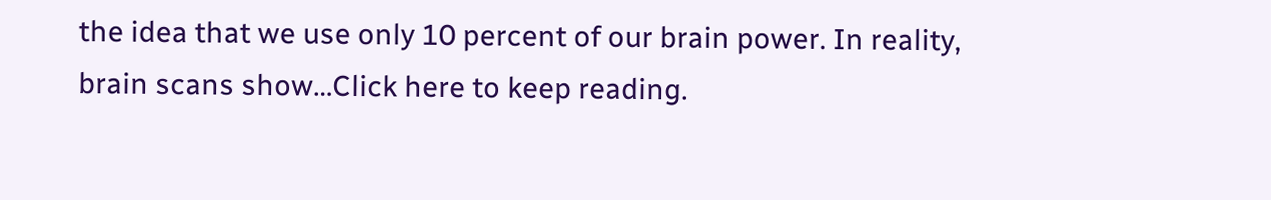the idea that we use only 10 percent of our brain power. In reality, brain scans show…Click here to keep reading.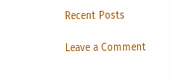Recent Posts

Leave a Comment